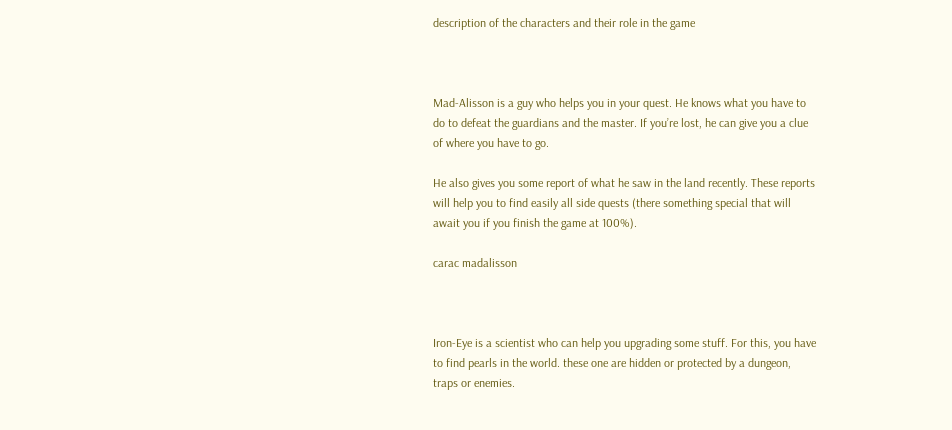description of the characters and their role in the game



Mad-Alisson is a guy who helps you in your quest. He knows what you have to do to defeat the guardians and the master. If you’re lost, he can give you a clue of where you have to go.

He also gives you some report of what he saw in the land recently. These reports will help you to find easily all side quests (there something special that will await you if you finish the game at 100%).

carac madalisson



Iron-Eye is a scientist who can help you upgrading some stuff. For this, you have to find pearls in the world. these one are hidden or protected by a dungeon, traps or enemies.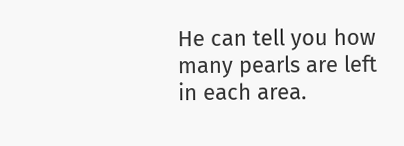He can tell you how many pearls are left in each area.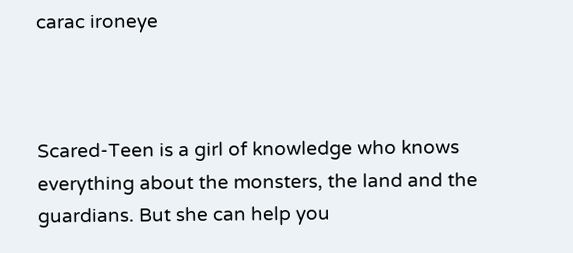carac ironeye



Scared-Teen is a girl of knowledge who knows everything about the monsters, the land and the guardians. But she can help you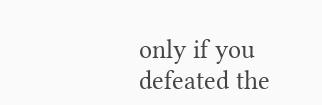only if you defeated the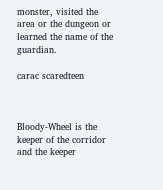monster, visited the area or the dungeon or learned the name of the guardian.

carac scaredteen



Bloody-Wheel is the keeper of the corridor and the keeper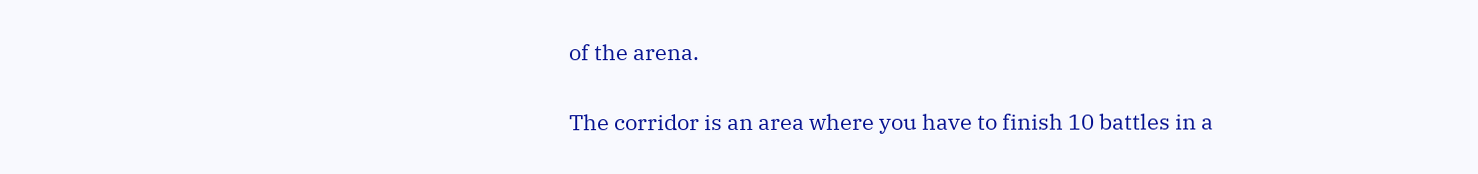of the arena.

The corridor is an area where you have to finish 10 battles in a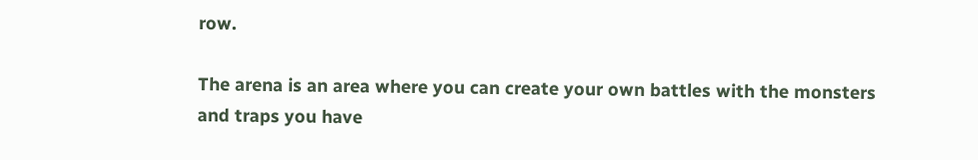row.

The arena is an area where you can create your own battles with the monsters and traps you have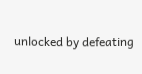unlocked by defeating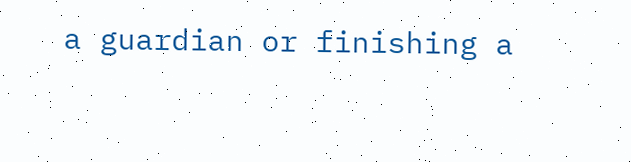a guardian or finishing a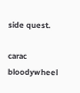side quest.

carac bloodywheel